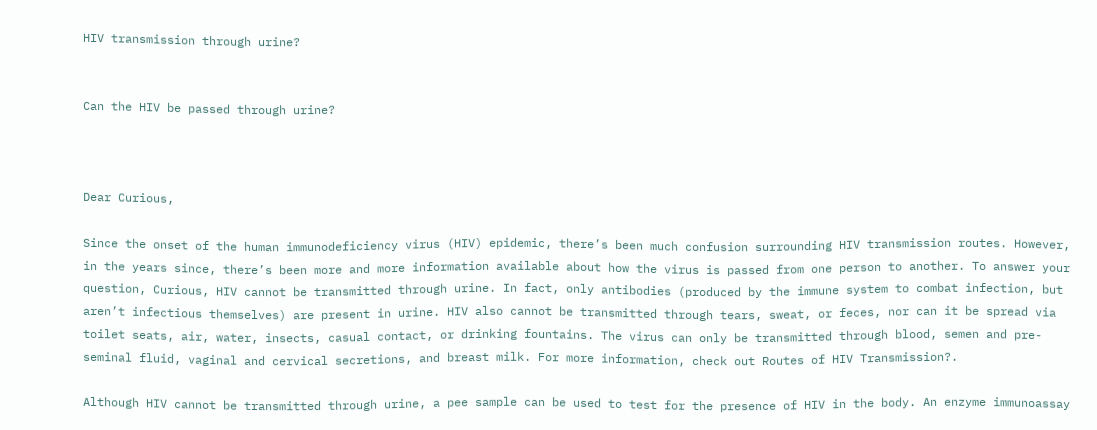HIV transmission through urine?


Can the HIV be passed through urine?



Dear Curious,

Since the onset of the human immunodeficiency virus (HIV) epidemic, there’s been much confusion surrounding HIV transmission routes. However, in the years since, there’s been more and more information available about how the virus is passed from one person to another. To answer your question, Curious, HIV cannot be transmitted through urine. In fact, only antibodies (produced by the immune system to combat infection, but aren’t infectious themselves) are present in urine. HIV also cannot be transmitted through tears, sweat, or feces, nor can it be spread via toilet seats, air, water, insects, casual contact, or drinking fountains. The virus can only be transmitted through blood, semen and pre-seminal fluid, vaginal and cervical secretions, and breast milk. For more information, check out Routes of HIV Transmission?.

Although HIV cannot be transmitted through urine, a pee sample can be used to test for the presence of HIV in the body. An enzyme immunoassay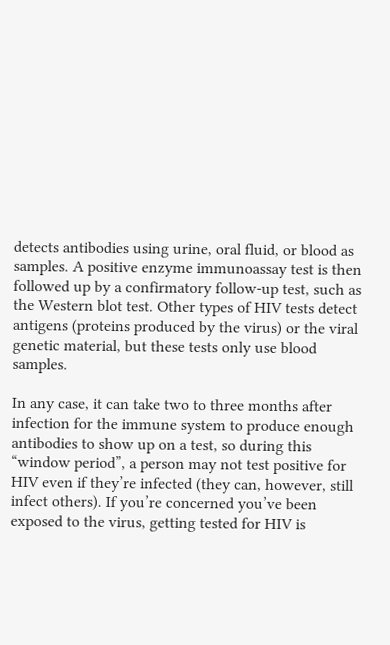detects antibodies using urine, oral fluid, or blood as samples. A positive enzyme immunoassay test is then followed up by a confirmatory follow-up test, such as the Western blot test. Other types of HIV tests detect antigens (proteins produced by the virus) or the viral genetic material, but these tests only use blood samples.

In any case, it can take two to three months after infection for the immune system to produce enough antibodies to show up on a test, so during this “window period”, a person may not test positive for HIV even if they’re infected (they can, however, still infect others). If you’re concerned you’ve been exposed to the virus, getting tested for HIV is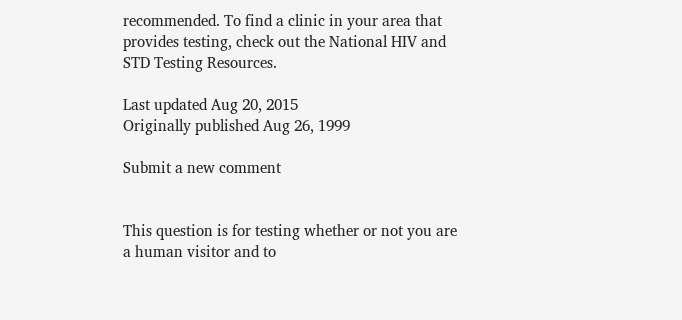recommended. To find a clinic in your area that provides testing, check out the National HIV and STD Testing Resources.

Last updated Aug 20, 2015
Originally published Aug 26, 1999

Submit a new comment


This question is for testing whether or not you are a human visitor and to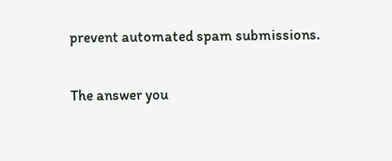prevent automated spam submissions.

The answer you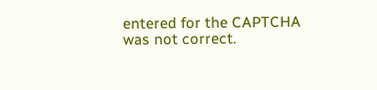entered for the CAPTCHA was not correct.